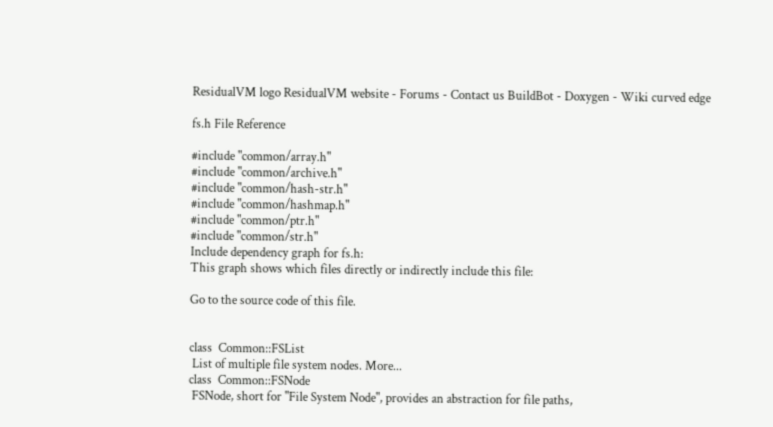ResidualVM logo ResidualVM website - Forums - Contact us BuildBot - Doxygen - Wiki curved edge

fs.h File Reference

#include "common/array.h"
#include "common/archive.h"
#include "common/hash-str.h"
#include "common/hashmap.h"
#include "common/ptr.h"
#include "common/str.h"
Include dependency graph for fs.h:
This graph shows which files directly or indirectly include this file:

Go to the source code of this file.


class  Common::FSList
 List of multiple file system nodes. More...
class  Common::FSNode
 FSNode, short for "File System Node", provides an abstraction for file paths,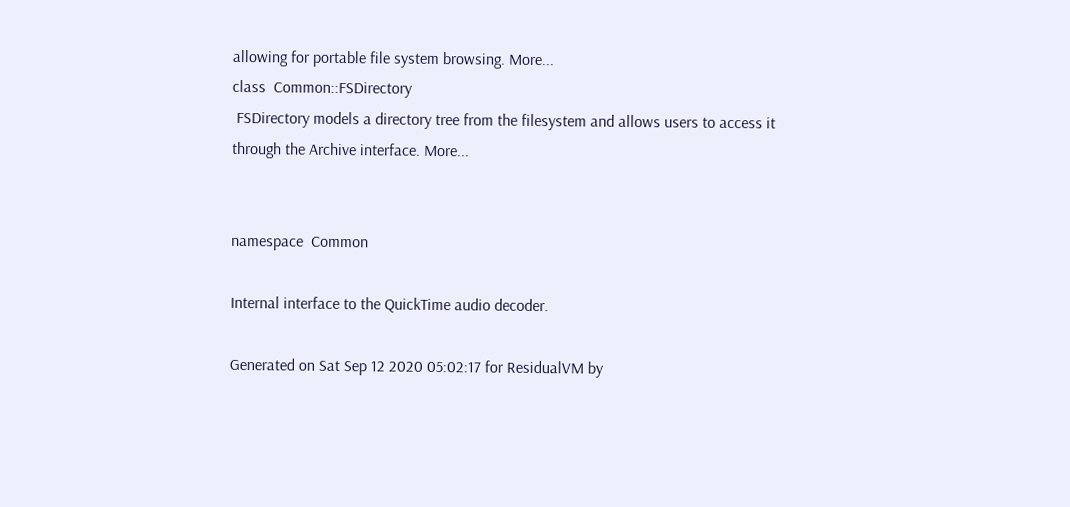allowing for portable file system browsing. More...
class  Common::FSDirectory
 FSDirectory models a directory tree from the filesystem and allows users to access it through the Archive interface. More...


namespace  Common

Internal interface to the QuickTime audio decoder.

Generated on Sat Sep 12 2020 05:02:17 for ResidualVM by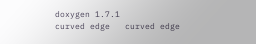doxygen 1.7.1
curved edge   curved edge